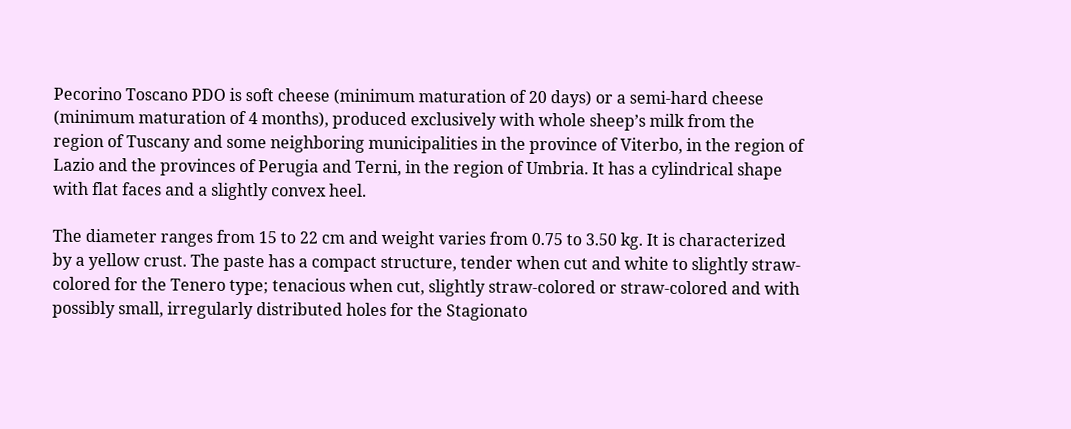Pecorino Toscano PDO is soft cheese (minimum maturation of 20 days) or a semi-hard cheese (minimum maturation of 4 months), produced exclusively with whole sheep’s milk from the region of Tuscany and some neighboring municipalities in the province of Viterbo, in the region of Lazio and the provinces of Perugia and Terni, in the region of Umbria. It has a cylindrical shape with flat faces and a slightly convex heel.

The diameter ranges from 15 to 22 cm and weight varies from 0.75 to 3.50 kg. It is characterized by a yellow crust. The paste has a compact structure, tender when cut and white to slightly straw-colored for the Tenero type; tenacious when cut, slightly straw-colored or straw-colored and with possibly small, irregularly distributed holes for the Stagionato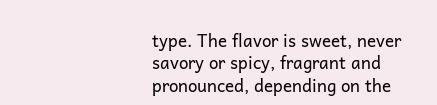type. The flavor is sweet, never savory or spicy, fragrant and pronounced, depending on the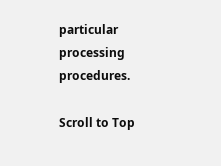particular processing procedures.

Scroll to Top